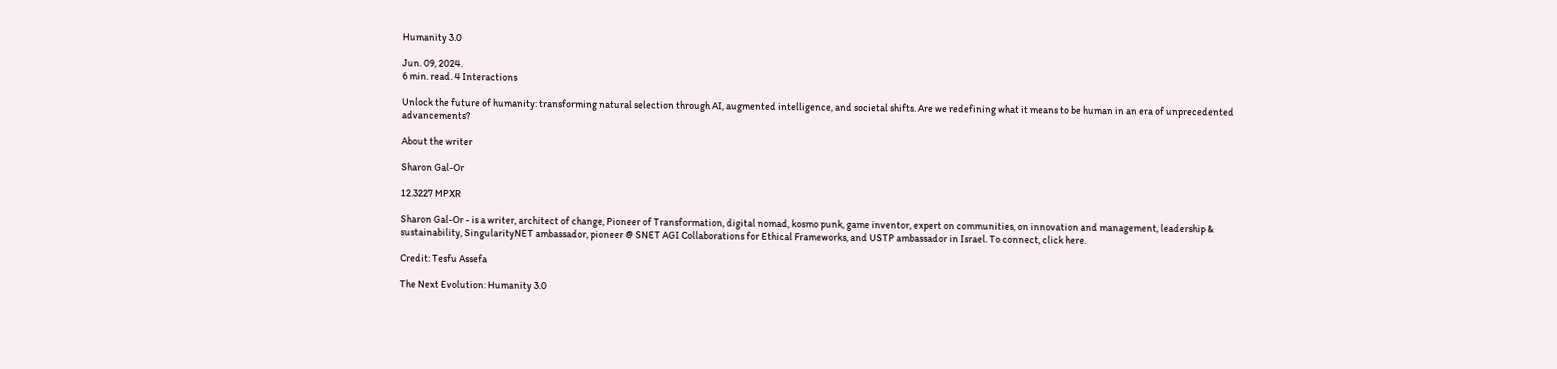Humanity 3.0

Jun. 09, 2024.
6 min. read. 4 Interactions

Unlock the future of humanity: transforming natural selection through AI, augmented intelligence, and societal shifts. Are we redefining what it means to be human in an era of unprecedented advancements?

About the writer

Sharon Gal-Or

12.3227 MPXR

Sharon Gal-Or - is a writer, architect of change, Pioneer of Transformation, digital nomad, kosmo punk, game inventor, expert on communities, on innovation and management, leadership & sustainability, SingularityNET ambassador, pioneer @ SNET AGI Collaborations for Ethical Frameworks, and USTP ambassador in Israel. To connect, click here.

Credit: Tesfu Assefa

The Next Evolution: Humanity 3.0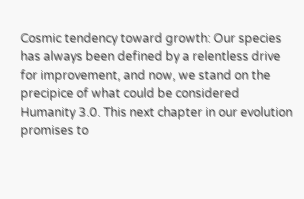Cosmic tendency toward growth: Our species has always been defined by a relentless drive for improvement, and now, we stand on the precipice of what could be considered Humanity 3.0. This next chapter in our evolution promises to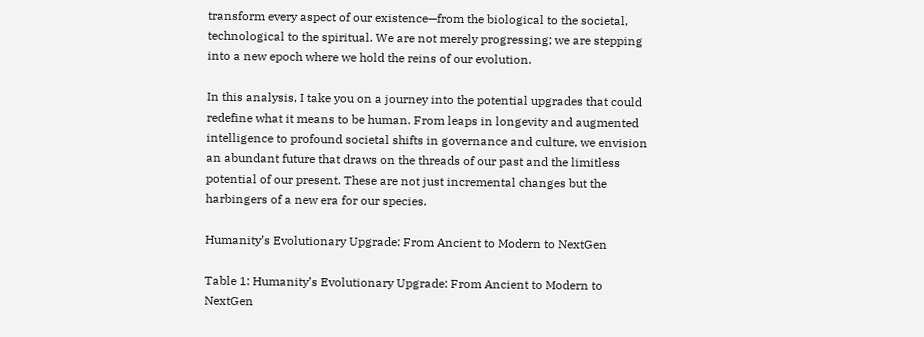transform every aspect of our existence—from the biological to the societal, technological to the spiritual. We are not merely progressing; we are stepping into a new epoch where we hold the reins of our evolution.

In this analysis, I take you on a journey into the potential upgrades that could redefine what it means to be human. From leaps in longevity and augmented intelligence to profound societal shifts in governance and culture, we envision an abundant future that draws on the threads of our past and the limitless potential of our present. These are not just incremental changes but the harbingers of a new era for our species.

Humanity’s Evolutionary Upgrade: From Ancient to Modern to NextGen

Table 1: Humanity’s Evolutionary Upgrade: From Ancient to Modern to NextGen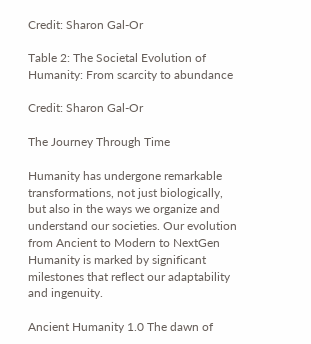Credit: Sharon Gal-Or

Table 2: The Societal Evolution of Humanity: From scarcity to abundance

Credit: Sharon Gal-Or

The Journey Through Time

Humanity has undergone remarkable transformations, not just biologically, but also in the ways we organize and understand our societies. Our evolution from Ancient to Modern to NextGen Humanity is marked by significant milestones that reflect our adaptability and ingenuity.

Ancient Humanity 1.0 The dawn of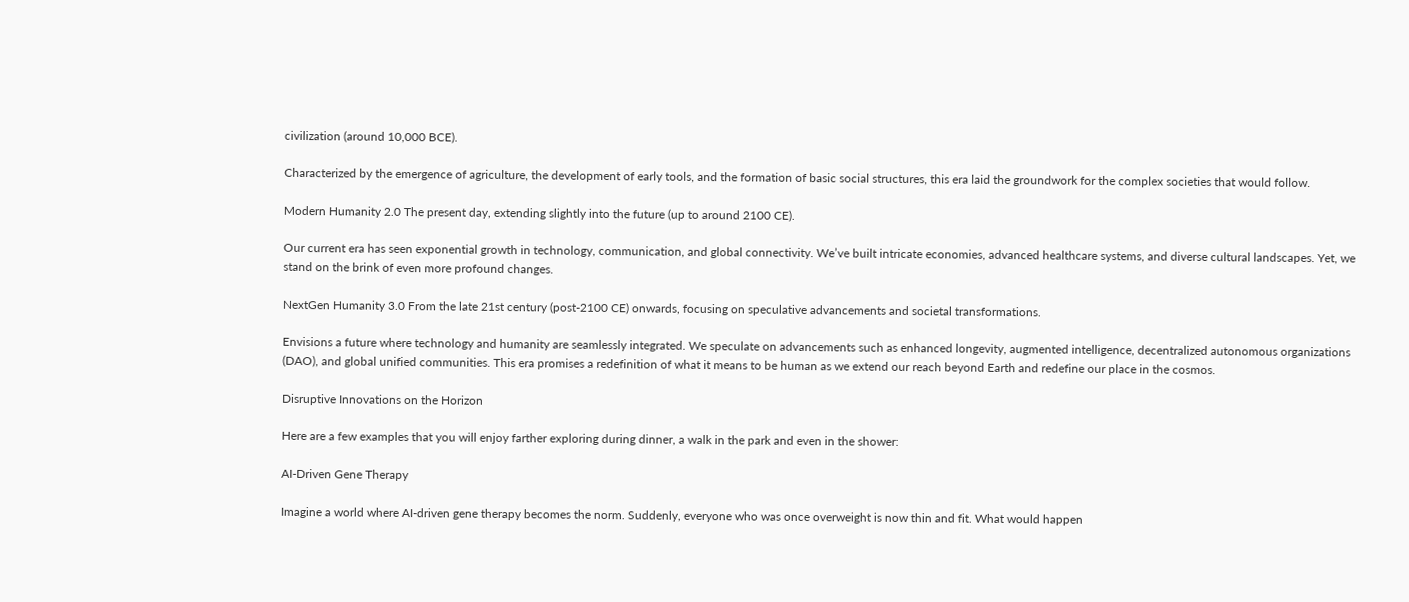civilization (around 10,000 BCE).

Characterized by the emergence of agriculture, the development of early tools, and the formation of basic social structures, this era laid the groundwork for the complex societies that would follow.

Modern Humanity 2.0 The present day, extending slightly into the future (up to around 2100 CE).

Our current era has seen exponential growth in technology, communication, and global connectivity. We’ve built intricate economies, advanced healthcare systems, and diverse cultural landscapes. Yet, we stand on the brink of even more profound changes.

NextGen Humanity 3.0 From the late 21st century (post-2100 CE) onwards, focusing on speculative advancements and societal transformations.

Envisions a future where technology and humanity are seamlessly integrated. We speculate on advancements such as enhanced longevity, augmented intelligence, decentralized autonomous organizations (DAO), and global unified communities. This era promises a redefinition of what it means to be human as we extend our reach beyond Earth and redefine our place in the cosmos.

Disruptive Innovations on the Horizon

Here are a few examples that you will enjoy farther exploring during dinner, a walk in the park and even in the shower:

AI-Driven Gene Therapy

Imagine a world where AI-driven gene therapy becomes the norm. Suddenly, everyone who was once overweight is now thin and fit. What would happen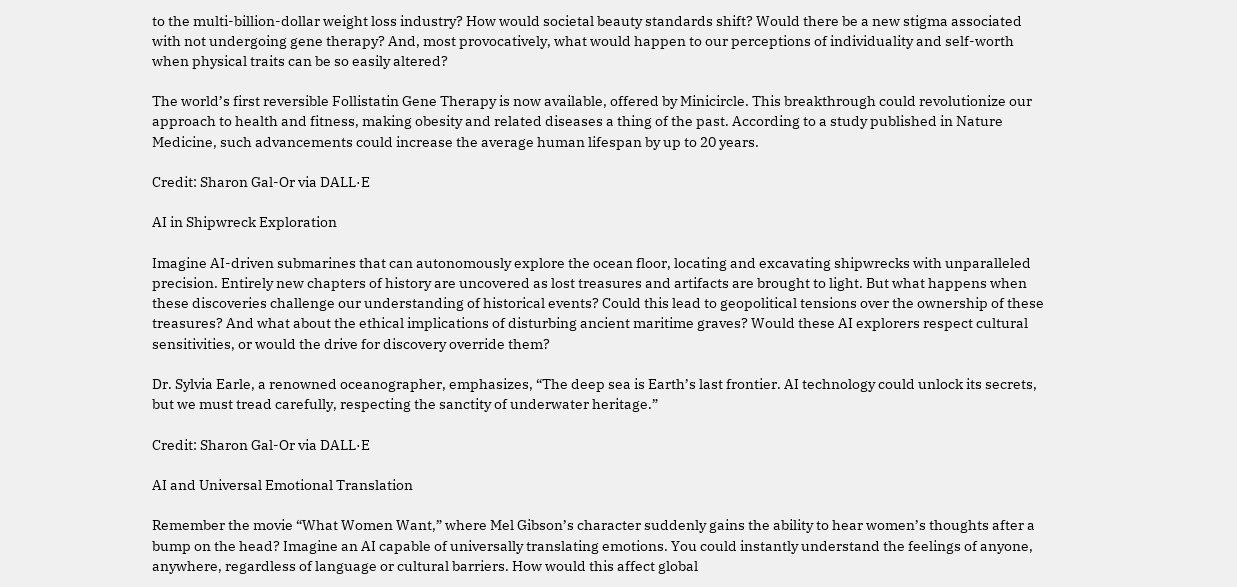to the multi-billion-dollar weight loss industry? How would societal beauty standards shift? Would there be a new stigma associated with not undergoing gene therapy? And, most provocatively, what would happen to our perceptions of individuality and self-worth when physical traits can be so easily altered?

The world’s first reversible Follistatin Gene Therapy is now available, offered by Minicircle. This breakthrough could revolutionize our approach to health and fitness, making obesity and related diseases a thing of the past. According to a study published in Nature Medicine, such advancements could increase the average human lifespan by up to 20 years.

Credit: Sharon Gal-Or via DALL·E

AI in Shipwreck Exploration

Imagine AI-driven submarines that can autonomously explore the ocean floor, locating and excavating shipwrecks with unparalleled precision. Entirely new chapters of history are uncovered as lost treasures and artifacts are brought to light. But what happens when these discoveries challenge our understanding of historical events? Could this lead to geopolitical tensions over the ownership of these treasures? And what about the ethical implications of disturbing ancient maritime graves? Would these AI explorers respect cultural sensitivities, or would the drive for discovery override them?

Dr. Sylvia Earle, a renowned oceanographer, emphasizes, “The deep sea is Earth’s last frontier. AI technology could unlock its secrets, but we must tread carefully, respecting the sanctity of underwater heritage.”

Credit: Sharon Gal-Or via DALL·E

AI and Universal Emotional Translation

Remember the movie “What Women Want,” where Mel Gibson’s character suddenly gains the ability to hear women’s thoughts after a bump on the head? Imagine an AI capable of universally translating emotions. You could instantly understand the feelings of anyone, anywhere, regardless of language or cultural barriers. How would this affect global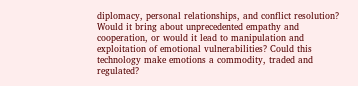diplomacy, personal relationships, and conflict resolution? Would it bring about unprecedented empathy and cooperation, or would it lead to manipulation and exploitation of emotional vulnerabilities? Could this technology make emotions a commodity, traded and regulated?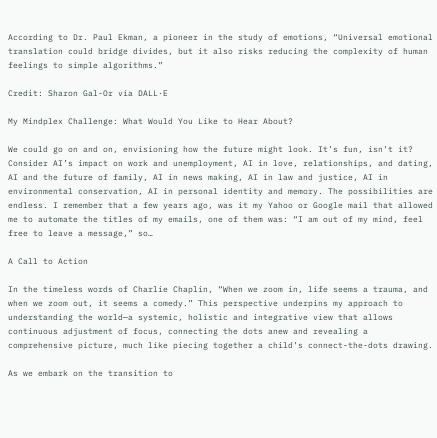According to Dr. Paul Ekman, a pioneer in the study of emotions, “Universal emotional translation could bridge divides, but it also risks reducing the complexity of human feelings to simple algorithms.”

Credit: Sharon Gal-Or via DALL·E

My Mindplex Challenge: What Would You Like to Hear About?

We could go on and on, envisioning how the future might look. It’s fun, isn’t it? Consider AI’s impact on work and unemployment, AI in love, relationships, and dating, AI and the future of family, AI in news making, AI in law and justice, AI in environmental conservation, AI in personal identity and memory. The possibilities are endless. I remember that a few years ago, was it my Yahoo or Google mail that allowed me to automate the titles of my emails, one of them was: “I am out of my mind, feel free to leave a message,” so…

A Call to Action

In the timeless words of Charlie Chaplin, “When we zoom in, life seems a trauma, and when we zoom out, it seems a comedy.” This perspective underpins my approach to understanding the world—a systemic, holistic and integrative view that allows continuous adjustment of focus, connecting the dots anew and revealing a comprehensive picture, much like piecing together a child’s connect-the-dots drawing.

As we embark on the transition to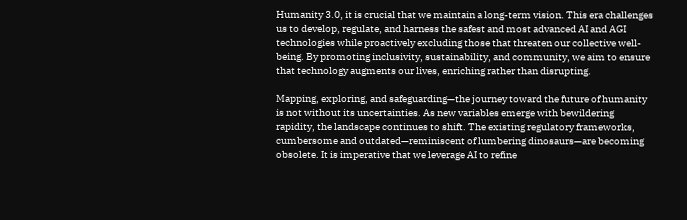Humanity 3.0, it is crucial that we maintain a long-term vision. This era challenges us to develop, regulate, and harness the safest and most advanced AI and AGI technologies while proactively excluding those that threaten our collective well-being. By promoting inclusivity, sustainability, and community, we aim to ensure that technology augments our lives, enriching rather than disrupting.

Mapping, exploring, and safeguarding—the journey toward the future of humanity is not without its uncertainties. As new variables emerge with bewildering rapidity, the landscape continues to shift. The existing regulatory frameworks, cumbersome and outdated—reminiscent of lumbering dinosaurs—are becoming obsolete. It is imperative that we leverage AI to refine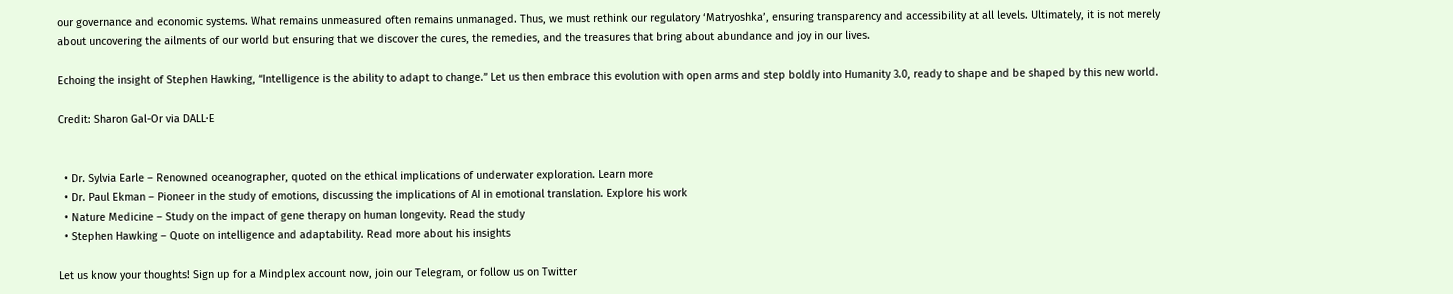our governance and economic systems. What remains unmeasured often remains unmanaged. Thus, we must rethink our regulatory ‘Matryoshka’, ensuring transparency and accessibility at all levels. Ultimately, it is not merely about uncovering the ailments of our world but ensuring that we discover the cures, the remedies, and the treasures that bring about abundance and joy in our lives.

Echoing the insight of Stephen Hawking, “Intelligence is the ability to adapt to change.” Let us then embrace this evolution with open arms and step boldly into Humanity 3.0, ready to shape and be shaped by this new world.

Credit: Sharon Gal-Or via DALL·E


  • Dr. Sylvia Earle – Renowned oceanographer, quoted on the ethical implications of underwater exploration. Learn more
  • Dr. Paul Ekman – Pioneer in the study of emotions, discussing the implications of AI in emotional translation. Explore his work
  • Nature Medicine – Study on the impact of gene therapy on human longevity. Read the study
  • Stephen Hawking – Quote on intelligence and adaptability. Read more about his insights

Let us know your thoughts! Sign up for a Mindplex account now, join our Telegram, or follow us on Twitter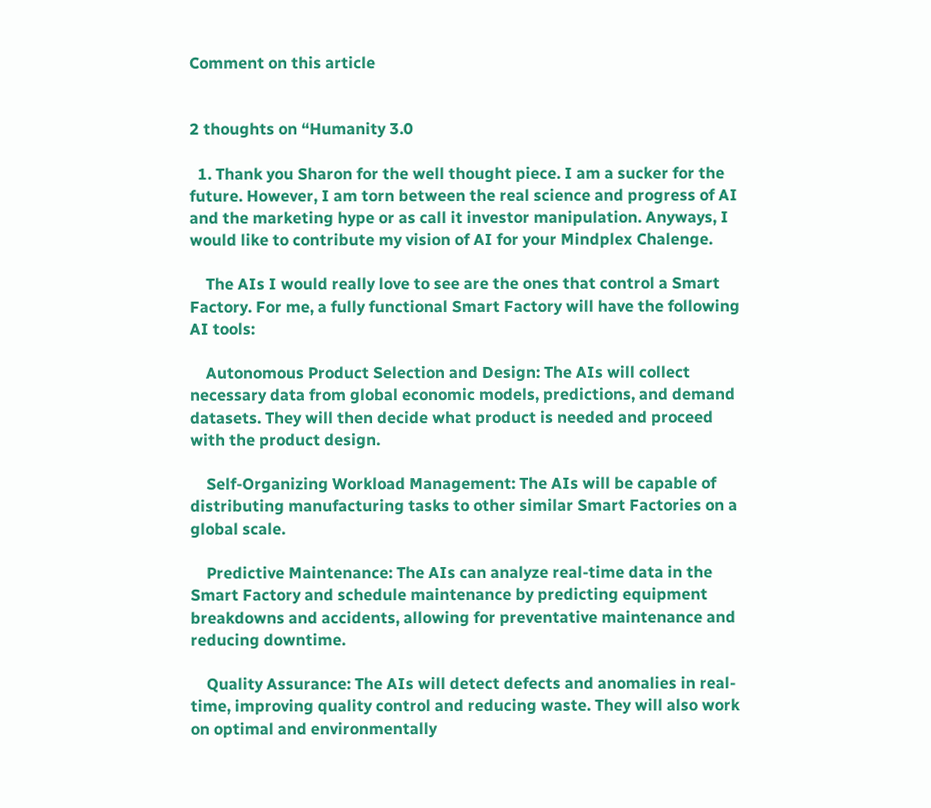Comment on this article


2 thoughts on “Humanity 3.0

  1. Thank you Sharon for the well thought piece. I am a sucker for the future. However, I am torn between the real science and progress of AI and the marketing hype or as call it investor manipulation. Anyways, I would like to contribute my vision of AI for your Mindplex Chalenge.

    The AIs I would really love to see are the ones that control a Smart Factory. For me, a fully functional Smart Factory will have the following AI tools:

    Autonomous Product Selection and Design: The AIs will collect necessary data from global economic models, predictions, and demand datasets. They will then decide what product is needed and proceed with the product design.

    Self-Organizing Workload Management: The AIs will be capable of distributing manufacturing tasks to other similar Smart Factories on a global scale.

    Predictive Maintenance: The AIs can analyze real-time data in the Smart Factory and schedule maintenance by predicting equipment breakdowns and accidents, allowing for preventative maintenance and reducing downtime.

    Quality Assurance: The AIs will detect defects and anomalies in real-time, improving quality control and reducing waste. They will also work on optimal and environmentally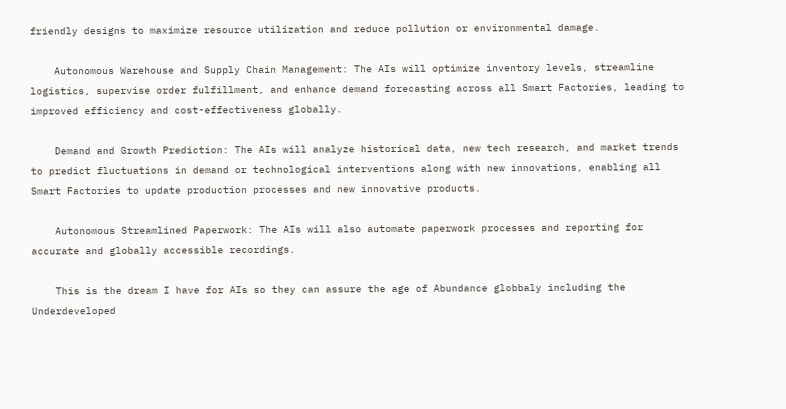friendly designs to maximize resource utilization and reduce pollution or environmental damage.

    Autonomous Warehouse and Supply Chain Management: The AIs will optimize inventory levels, streamline logistics, supervise order fulfillment, and enhance demand forecasting across all Smart Factories, leading to improved efficiency and cost-effectiveness globally.

    Demand and Growth Prediction: The AIs will analyze historical data, new tech research, and market trends to predict fluctuations in demand or technological interventions along with new innovations, enabling all Smart Factories to update production processes and new innovative products.

    Autonomous Streamlined Paperwork: The AIs will also automate paperwork processes and reporting for accurate and globally accessible recordings.

    This is the dream I have for AIs so they can assure the age of Abundance globbaly including the Underdeveloped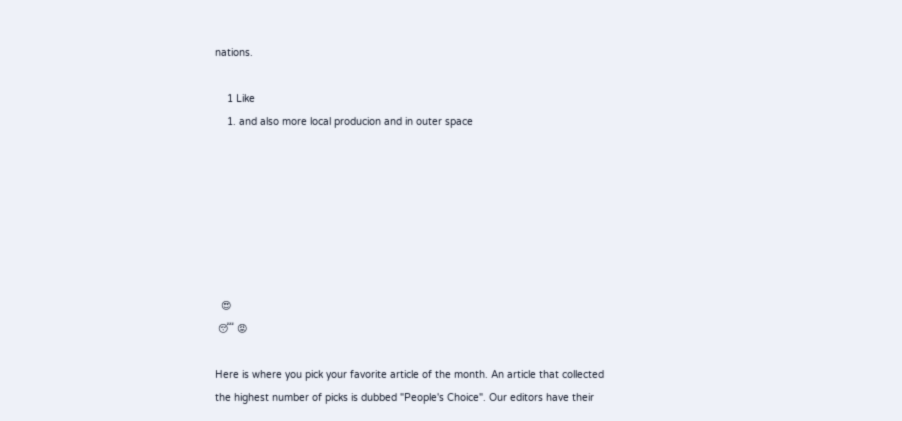nations.

    1 Like
    1. and also more local producion and in outer space







  😍
 😴 😡

Here is where you pick your favorite article of the month. An article that collected the highest number of picks is dubbed "People's Choice". Our editors have their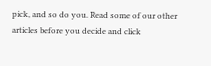pick, and so do you. Read some of our other articles before you decide and click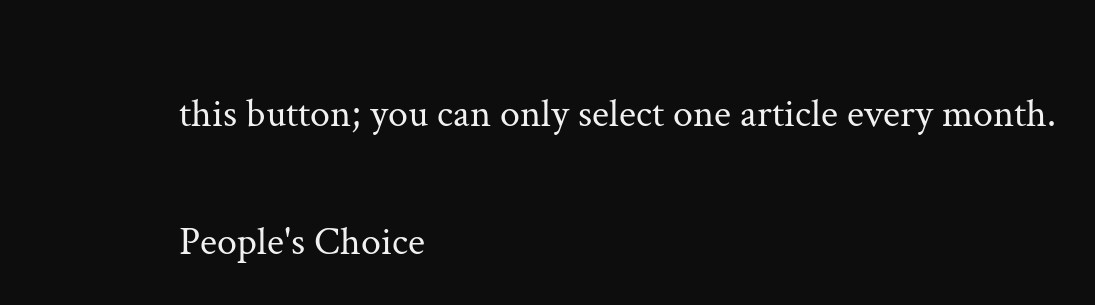this button; you can only select one article every month.

People's Choice